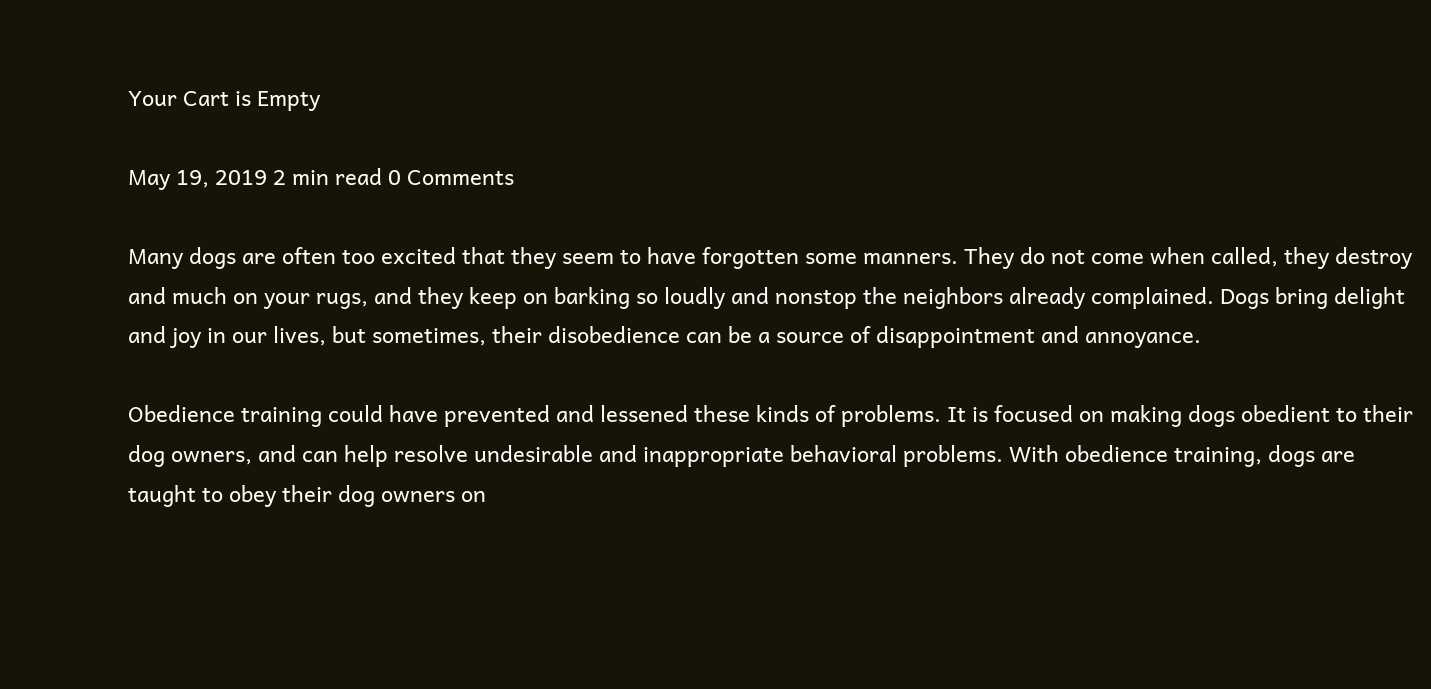Your Cart is Empty

May 19, 2019 2 min read 0 Comments

Many dogs are often too excited that they seem to have forgotten some manners. They do not come when called, they destroy and much on your rugs, and they keep on barking so loudly and nonstop the neighbors already complained. Dogs bring delight and joy in our lives, but sometimes, their disobedience can be a source of disappointment and annoyance.

Obedience training could have prevented and lessened these kinds of problems. It is focused on making dogs obedient to their dog owners, and can help resolve undesirable and inappropriate behavioral problems. With obedience training, dogs are taught to obey their dog owners on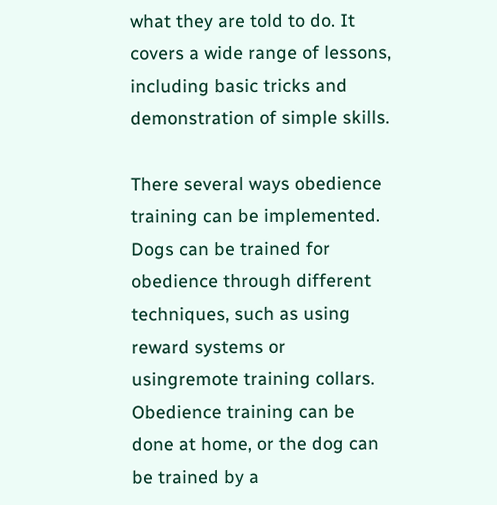what they are told to do. It covers a wide range of lessons, including basic tricks and demonstration of simple skills.

There several ways obedience training can be implemented. Dogs can be trained for obedience through different techniques, such as using reward systems or usingremote training collars. Obedience training can be done at home, or the dog can be trained by a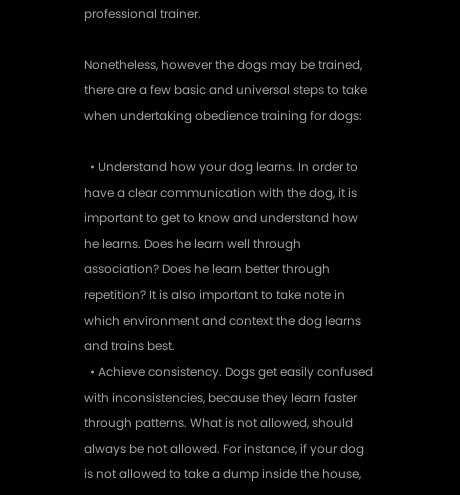professional trainer.

Nonetheless, however the dogs may be trained, there are a few basic and universal steps to take when undertaking obedience training for dogs:

  • Understand how your dog learns. In order to have a clear communication with the dog, it is important to get to know and understand how he learns. Does he learn well through association? Does he learn better through repetition? It is also important to take note in which environment and context the dog learns and trains best.
  • Achieve consistency. Dogs get easily confused with inconsistencies, because they learn faster through patterns. What is not allowed, should always be not allowed. For instance, if your dog is not allowed to take a dump inside the house,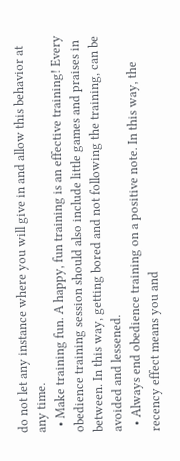do not let any instance where you will give in and allow this behavior at any time.
  • Make training fun. A happy, fun training is an effective training! Every obedience training session should also include little games and praises in between. In this way, getting bored and not following the training, can be avoided and lessened.
  • Always end obedience training on a positive note. In this way, the recency effect means you and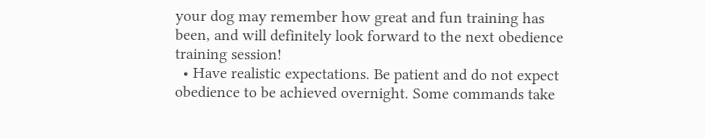your dog may remember how great and fun training has been, and will definitely look forward to the next obedience training session!
  • Have realistic expectations. Be patient and do not expect obedience to be achieved overnight. Some commands take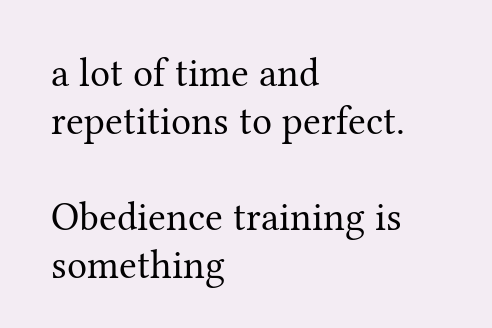a lot of time and repetitions to perfect.

Obedience training is something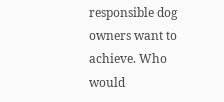responsible dog owners want to achieve. Who would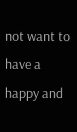not want to have a happy and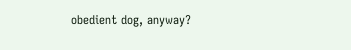obedient dog, anyway?